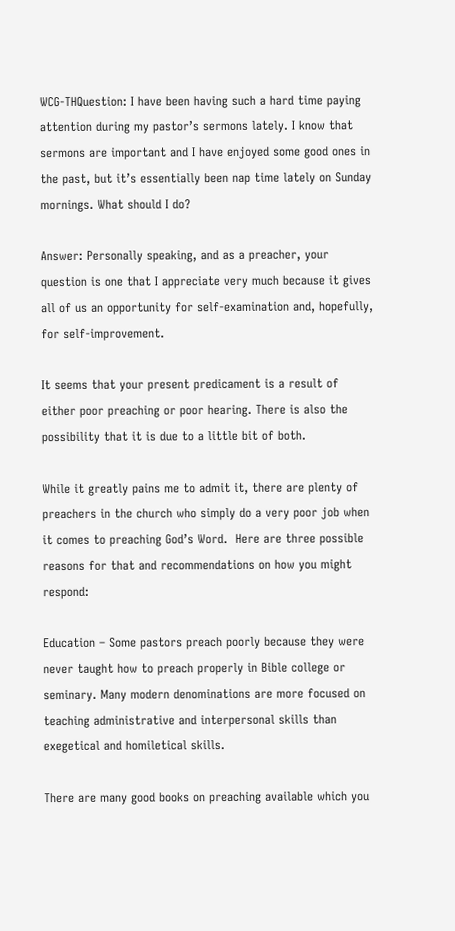WCG-THQuestion: I have been having such a hard time paying attention during my pastor’s sermons lately. I know that sermons are important and I have enjoyed some good ones in the past, but it’s essentially been nap time lately on Sunday mornings. What should I do?

Answer: Personally speaking, and as a preacher, your question is one that I appreciate very much because it gives all of us an opportunity for self-examination and, hopefully, for self-improvement.

It seems that your present predicament is a result of either poor preaching or poor hearing. There is also the possibility that it is due to a little bit of both.

While it greatly pains me to admit it, there are plenty of preachers in the church who simply do a very poor job when it comes to preaching God’s Word.  Here are three possible reasons for that and recommendations on how you might respond:

Education – Some pastors preach poorly because they were never taught how to preach properly in Bible college or seminary. Many modern denominations are more focused on teaching administrative and interpersonal skills than exegetical and homiletical skills.

There are many good books on preaching available which you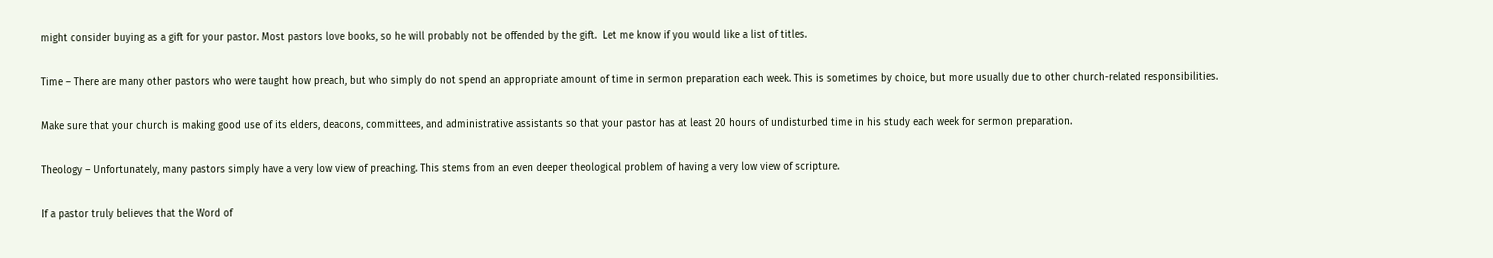might consider buying as a gift for your pastor. Most pastors love books, so he will probably not be offended by the gift.  Let me know if you would like a list of titles.

Time – There are many other pastors who were taught how preach, but who simply do not spend an appropriate amount of time in sermon preparation each week. This is sometimes by choice, but more usually due to other church-related responsibilities.

Make sure that your church is making good use of its elders, deacons, committees, and administrative assistants so that your pastor has at least 20 hours of undisturbed time in his study each week for sermon preparation.

Theology – Unfortunately, many pastors simply have a very low view of preaching. This stems from an even deeper theological problem of having a very low view of scripture.

If a pastor truly believes that the Word of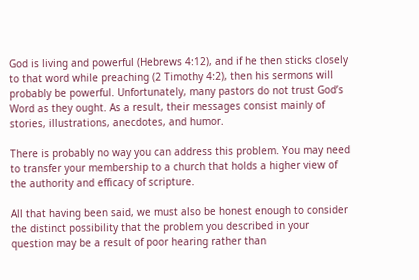God is living and powerful (Hebrews 4:12), and if he then sticks closely to that word while preaching (2 Timothy 4:2), then his sermons will probably be powerful. Unfortunately, many pastors do not trust God’s Word as they ought. As a result, their messages consist mainly of stories, illustrations, anecdotes, and humor.

There is probably no way you can address this problem. You may need to transfer your membership to a church that holds a higher view of the authority and efficacy of scripture.

All that having been said, we must also be honest enough to consider the distinct possibility that the problem you described in your question may be a result of poor hearing rather than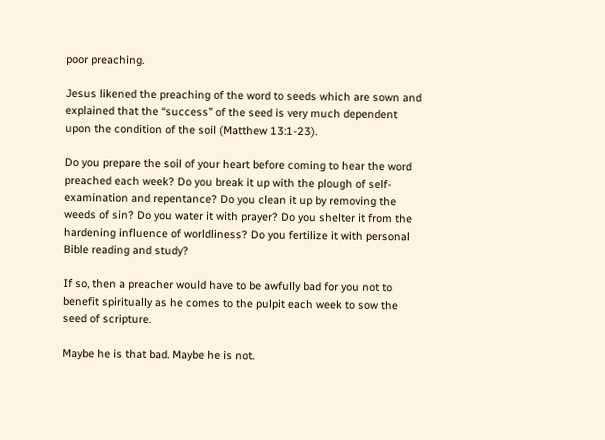poor preaching.

Jesus likened the preaching of the word to seeds which are sown and explained that the “success” of the seed is very much dependent upon the condition of the soil (Matthew 13:1-23).

Do you prepare the soil of your heart before coming to hear the word preached each week? Do you break it up with the plough of self-examination and repentance? Do you clean it up by removing the weeds of sin? Do you water it with prayer? Do you shelter it from the hardening influence of worldliness? Do you fertilize it with personal Bible reading and study?

If so, then a preacher would have to be awfully bad for you not to benefit spiritually as he comes to the pulpit each week to sow the seed of scripture.

Maybe he is that bad. Maybe he is not.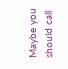Maybe you should call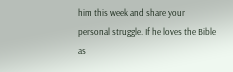him this week and share your personal struggle. If he loves the Bible as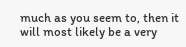much as you seem to, then it will most likely be a very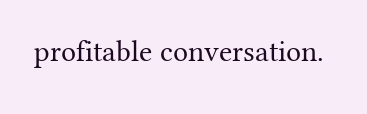profitable conversation.